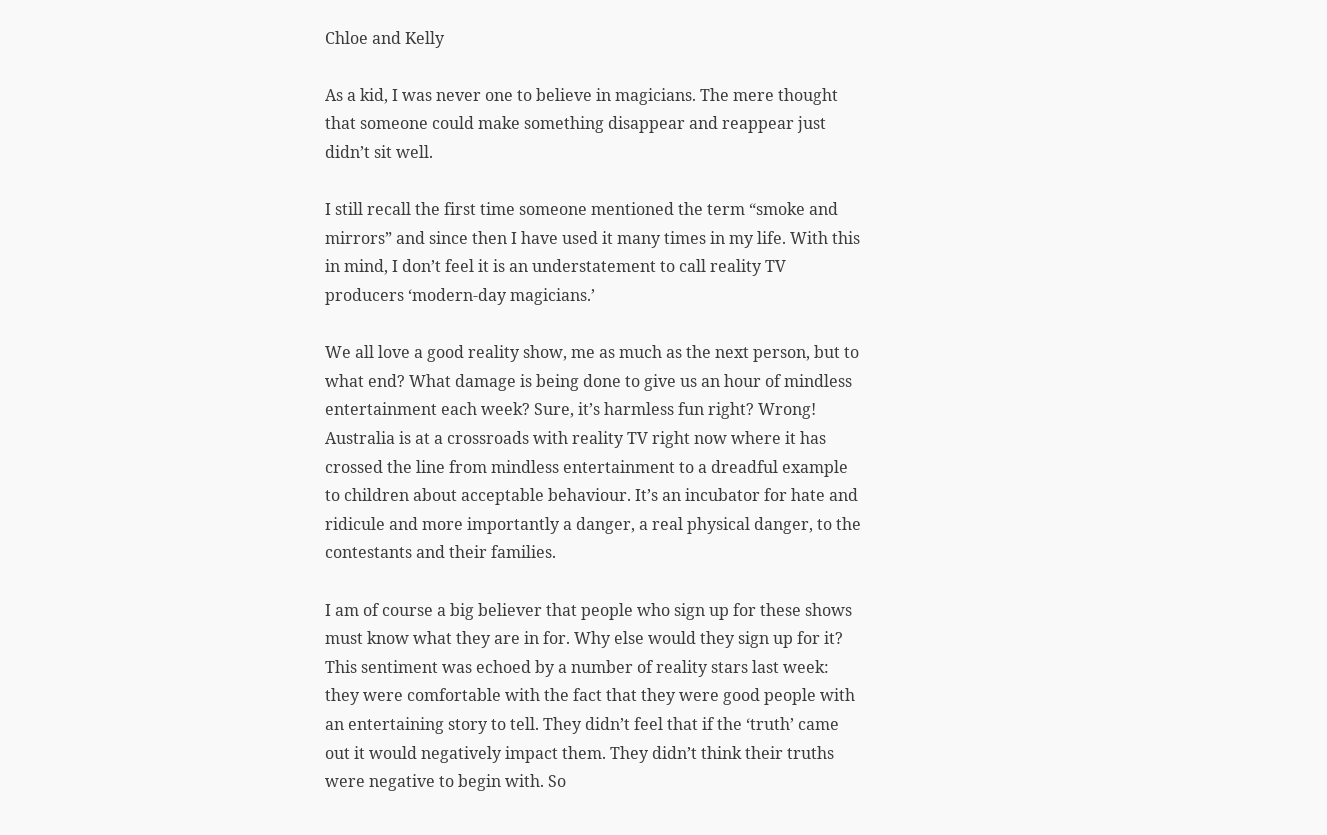Chloe and Kelly

As a kid, I was never one to believe in magicians. The mere thought that someone could make something disappear and reappear just didn’t sit well.

I still recall the first time someone mentioned the term “smoke and mirrors” and since then I have used it many times in my life. With this in mind, I don’t feel it is an understatement to call reality TV producers ‘modern-day magicians.’

We all love a good reality show, me as much as the next person, but to what end? What damage is being done to give us an hour of mindless entertainment each week? Sure, it’s harmless fun right? Wrong! Australia is at a crossroads with reality TV right now where it has crossed the line from mindless entertainment to a dreadful example to children about acceptable behaviour. It’s an incubator for hate and ridicule and more importantly a danger, a real physical danger, to the contestants and their families.

I am of course a big believer that people who sign up for these shows must know what they are in for. Why else would they sign up for it? This sentiment was echoed by a number of reality stars last week: they were comfortable with the fact that they were good people with an entertaining story to tell. They didn’t feel that if the ‘truth’ came out it would negatively impact them. They didn’t think their truths were negative to begin with. So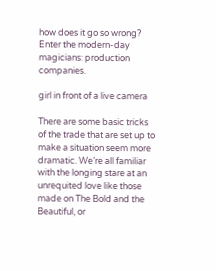how does it go so wrong? Enter the modern-day magicians: production companies.

girl in front of a live camera

There are some basic tricks of the trade that are set up to make a situation seem more dramatic. We’re all familiar with the longing stare at an unrequited love like those made on The Bold and the Beautiful, or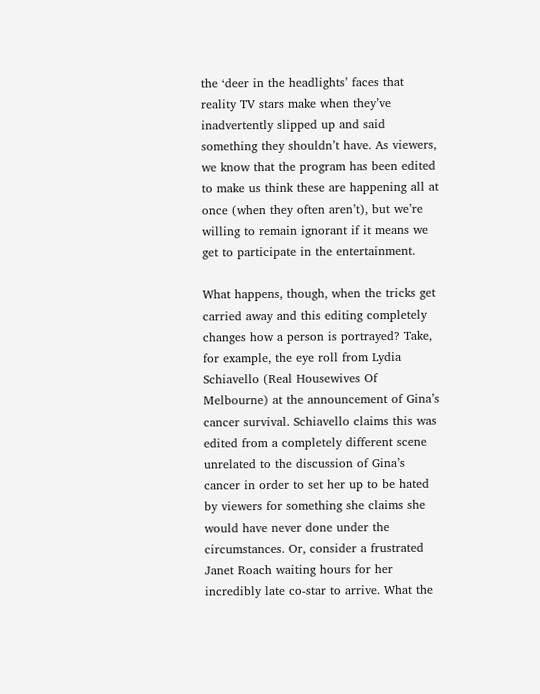the ‘deer in the headlights’ faces that reality TV stars make when they’ve inadvertently slipped up and said something they shouldn’t have. As viewers, we know that the program has been edited to make us think these are happening all at once (when they often aren’t), but we’re willing to remain ignorant if it means we get to participate in the entertainment.

What happens, though, when the tricks get carried away and this editing completely changes how a person is portrayed? Take, for example, the eye roll from Lydia Schiavello (Real Housewives Of Melbourne) at the announcement of Gina’s cancer survival. Schiavello claims this was edited from a completely different scene unrelated to the discussion of Gina’s cancer in order to set her up to be hated by viewers for something she claims she would have never done under the circumstances. Or, consider a frustrated Janet Roach waiting hours for her incredibly late co-star to arrive. What the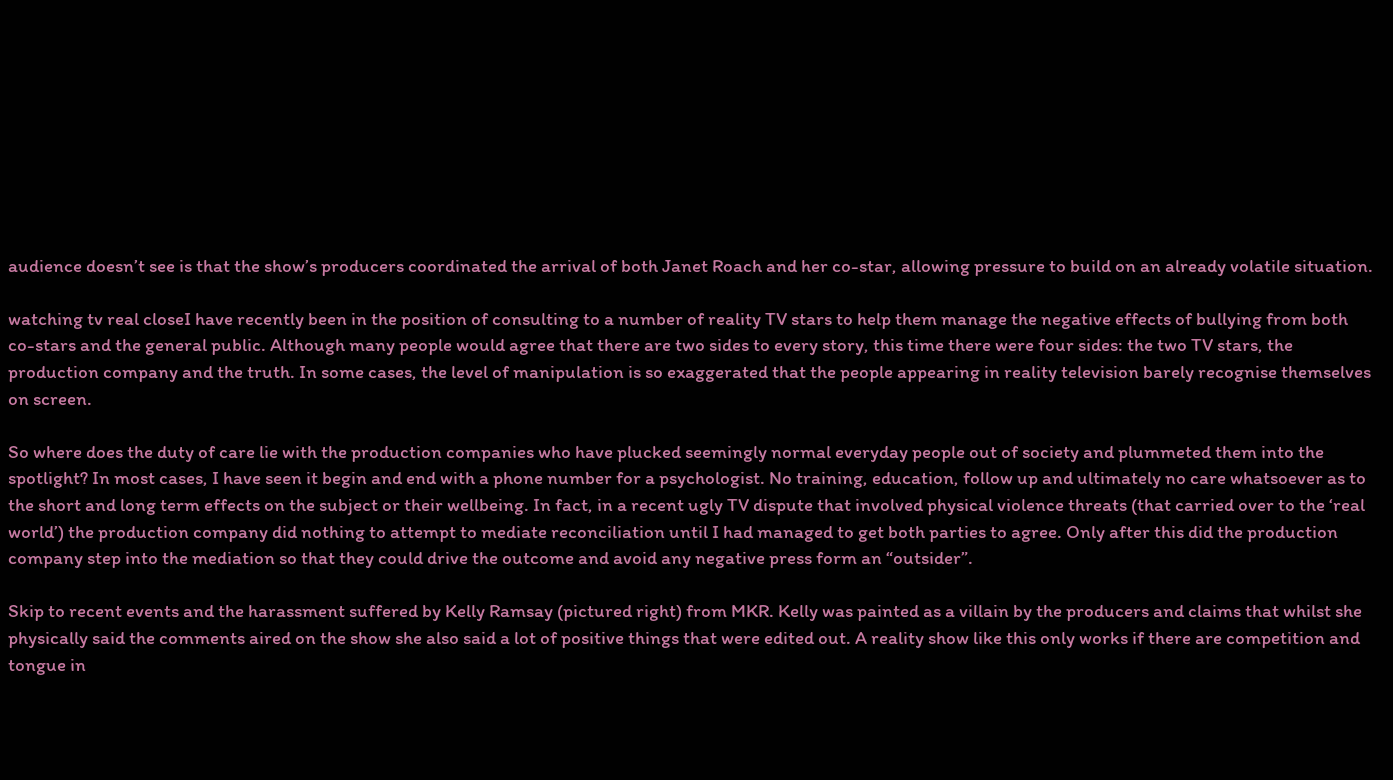audience doesn’t see is that the show’s producers coordinated the arrival of both Janet Roach and her co-star, allowing pressure to build on an already volatile situation.

watching tv real closeI have recently been in the position of consulting to a number of reality TV stars to help them manage the negative effects of bullying from both co-stars and the general public. Although many people would agree that there are two sides to every story, this time there were four sides: the two TV stars, the production company and the truth. In some cases, the level of manipulation is so exaggerated that the people appearing in reality television barely recognise themselves on screen.

So where does the duty of care lie with the production companies who have plucked seemingly normal everyday people out of society and plummeted them into the spotlight? In most cases, I have seen it begin and end with a phone number for a psychologist. No training, education, follow up and ultimately no care whatsoever as to the short and long term effects on the subject or their wellbeing. In fact, in a recent ugly TV dispute that involved physical violence threats (that carried over to the ‘real world’) the production company did nothing to attempt to mediate reconciliation until I had managed to get both parties to agree. Only after this did the production company step into the mediation so that they could drive the outcome and avoid any negative press form an “outsider”.

Skip to recent events and the harassment suffered by Kelly Ramsay (pictured right) from MKR. Kelly was painted as a villain by the producers and claims that whilst she physically said the comments aired on the show she also said a lot of positive things that were edited out. A reality show like this only works if there are competition and tongue in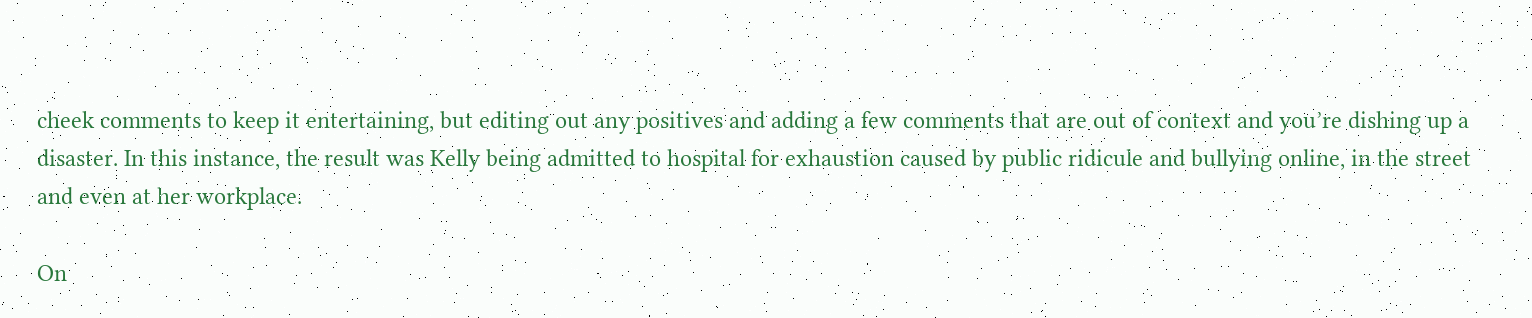cheek comments to keep it entertaining, but editing out any positives and adding a few comments that are out of context and you’re dishing up a disaster. In this instance, the result was Kelly being admitted to hospital for exhaustion caused by public ridicule and bullying online, in the street and even at her workplace.

On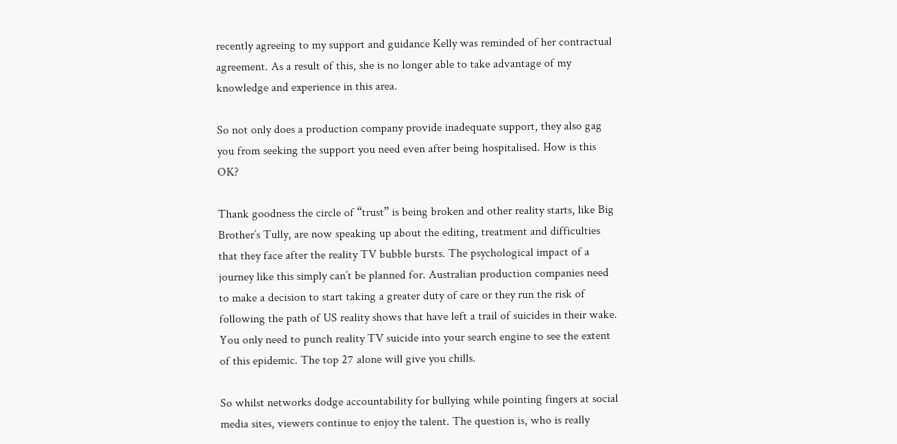recently agreeing to my support and guidance Kelly was reminded of her contractual agreement. As a result of this, she is no longer able to take advantage of my knowledge and experience in this area.

So not only does a production company provide inadequate support, they also gag you from seeking the support you need even after being hospitalised. How is this OK?

Thank goodness the circle of “trust” is being broken and other reality starts, like Big Brother’s Tully, are now speaking up about the editing, treatment and difficulties that they face after the reality TV bubble bursts. The psychological impact of a journey like this simply can’t be planned for. Australian production companies need to make a decision to start taking a greater duty of care or they run the risk of following the path of US reality shows that have left a trail of suicides in their wake. You only need to punch reality TV suicide into your search engine to see the extent of this epidemic. The top 27 alone will give you chills.

So whilst networks dodge accountability for bullying while pointing fingers at social media sites, viewers continue to enjoy the talent. The question is, who is really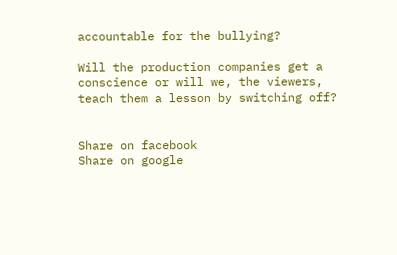accountable for the bullying?

Will the production companies get a conscience or will we, the viewers, teach them a lesson by switching off?


Share on facebook
Share on google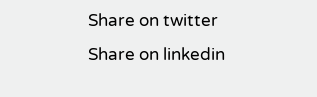Share on twitter
Share on linkedin